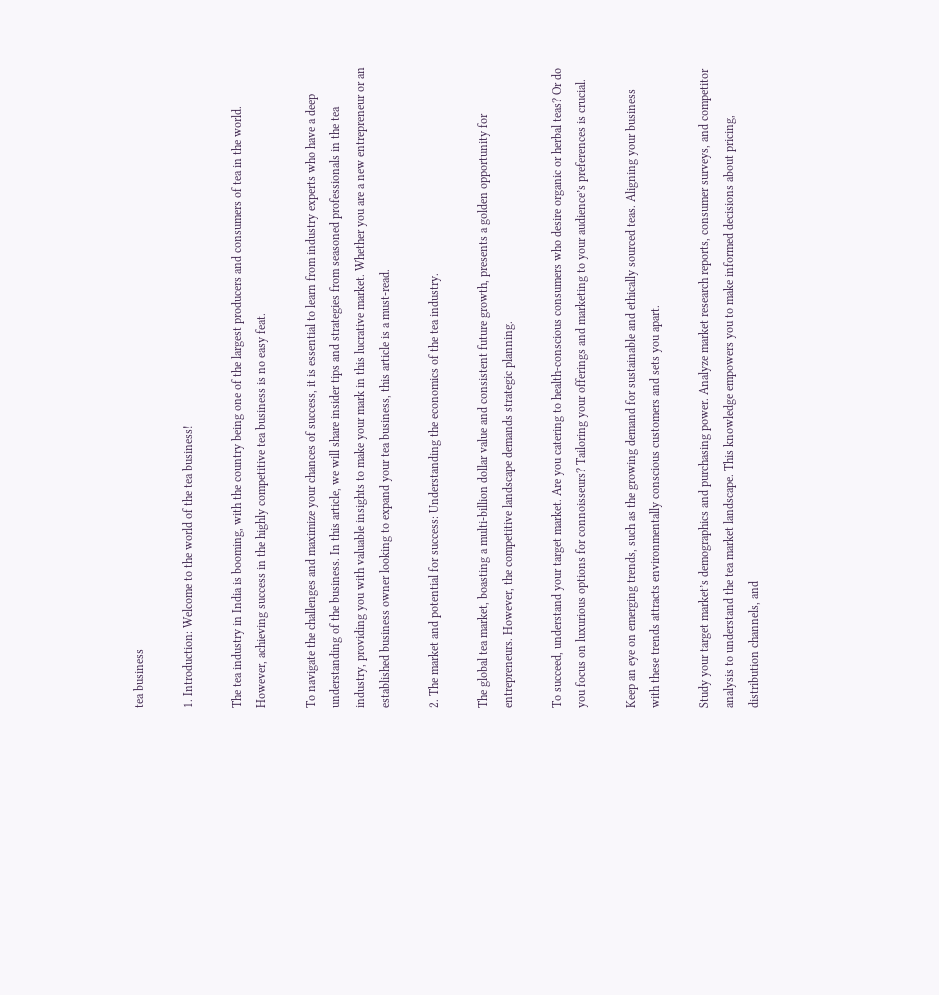tea business

1. Introduction: Welcome to the world of the tea business!

The tea industry in India is booming, with the country being one of the largest producers and consumers of tea in the world. However, achieving success in the highly competitive tea business is no easy feat.

To navigate the challenges and maximize your chances of success, it is essential to learn from industry experts who have a deep understanding of the business. In this article, we will share insider tips and strategies from seasoned professionals in the tea industry, providing you with valuable insights to make your mark in this lucrative market. Whether you are a new entrepreneur or an established business owner looking to expand your tea business, this article is a must-read.

2. The market and potential for success: Understanding the economics of the tea industry.

The global tea market, boasting a multi-billion dollar value and consistent future growth, presents a golden opportunity for entrepreneurs. However, the competitive landscape demands strategic planning.

To succeed, understand your target market. Are you catering to health-conscious consumers who desire organic or herbal teas? Or do you focus on luxurious options for connoisseurs? Tailoring your offerings and marketing to your audience’s preferences is crucial.

Keep an eye on emerging trends, such as the growing demand for sustainable and ethically sourced teas. Aligning your business with these trends attracts environmentally conscious customers and sets you apart.

Study your target market’s demographics and purchasing power. Analyze market research reports, consumer surveys, and competitor analysis to understand the tea market landscape. This knowledge empowers you to make informed decisions about pricing, distribution channels, and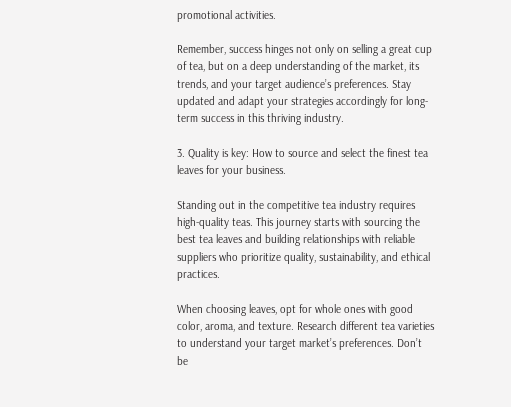promotional activities.

Remember, success hinges not only on selling a great cup of tea, but on a deep understanding of the market, its trends, and your target audience’s preferences. Stay updated and adapt your strategies accordingly for long-term success in this thriving industry.

3. Quality is key: How to source and select the finest tea leaves for your business.

Standing out in the competitive tea industry requires high-quality teas. This journey starts with sourcing the best tea leaves and building relationships with reliable suppliers who prioritize quality, sustainability, and ethical practices.

When choosing leaves, opt for whole ones with good color, aroma, and texture. Research different tea varieties to understand your target market’s preferences. Don’t be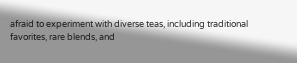afraid to experiment with diverse teas, including traditional favorites, rare blends, and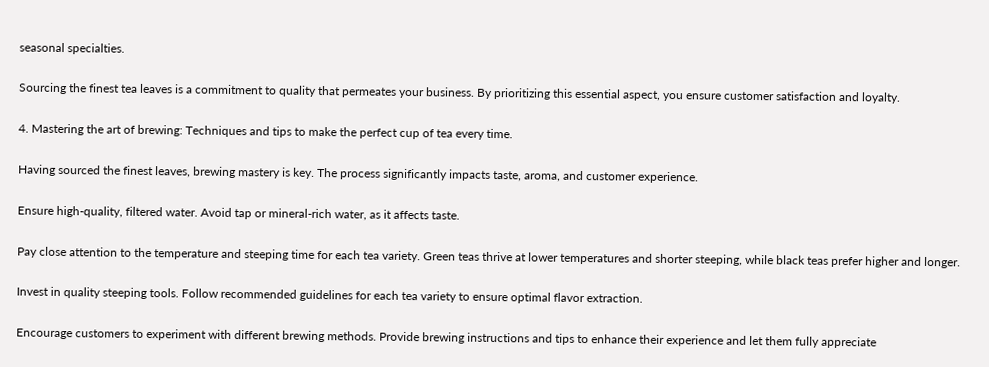seasonal specialties.

Sourcing the finest tea leaves is a commitment to quality that permeates your business. By prioritizing this essential aspect, you ensure customer satisfaction and loyalty.

4. Mastering the art of brewing: Techniques and tips to make the perfect cup of tea every time.

Having sourced the finest leaves, brewing mastery is key. The process significantly impacts taste, aroma, and customer experience.

Ensure high-quality, filtered water. Avoid tap or mineral-rich water, as it affects taste.

Pay close attention to the temperature and steeping time for each tea variety. Green teas thrive at lower temperatures and shorter steeping, while black teas prefer higher and longer.

Invest in quality steeping tools. Follow recommended guidelines for each tea variety to ensure optimal flavor extraction.

Encourage customers to experiment with different brewing methods. Provide brewing instructions and tips to enhance their experience and let them fully appreciate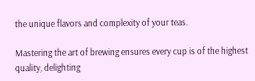the unique flavors and complexity of your teas.

Mastering the art of brewing ensures every cup is of the highest quality, delighting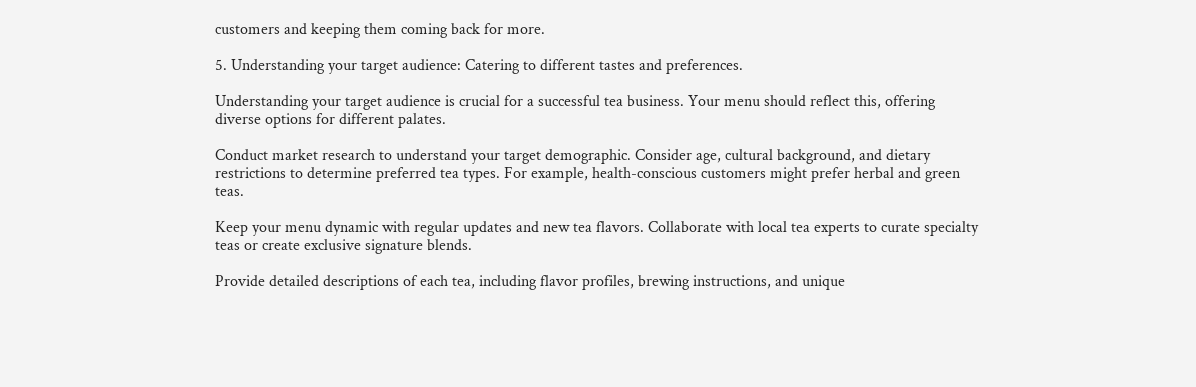customers and keeping them coming back for more.

5. Understanding your target audience: Catering to different tastes and preferences.

Understanding your target audience is crucial for a successful tea business. Your menu should reflect this, offering diverse options for different palates.

Conduct market research to understand your target demographic. Consider age, cultural background, and dietary restrictions to determine preferred tea types. For example, health-conscious customers might prefer herbal and green teas.

Keep your menu dynamic with regular updates and new tea flavors. Collaborate with local tea experts to curate specialty teas or create exclusive signature blends.

Provide detailed descriptions of each tea, including flavor profiles, brewing instructions, and unique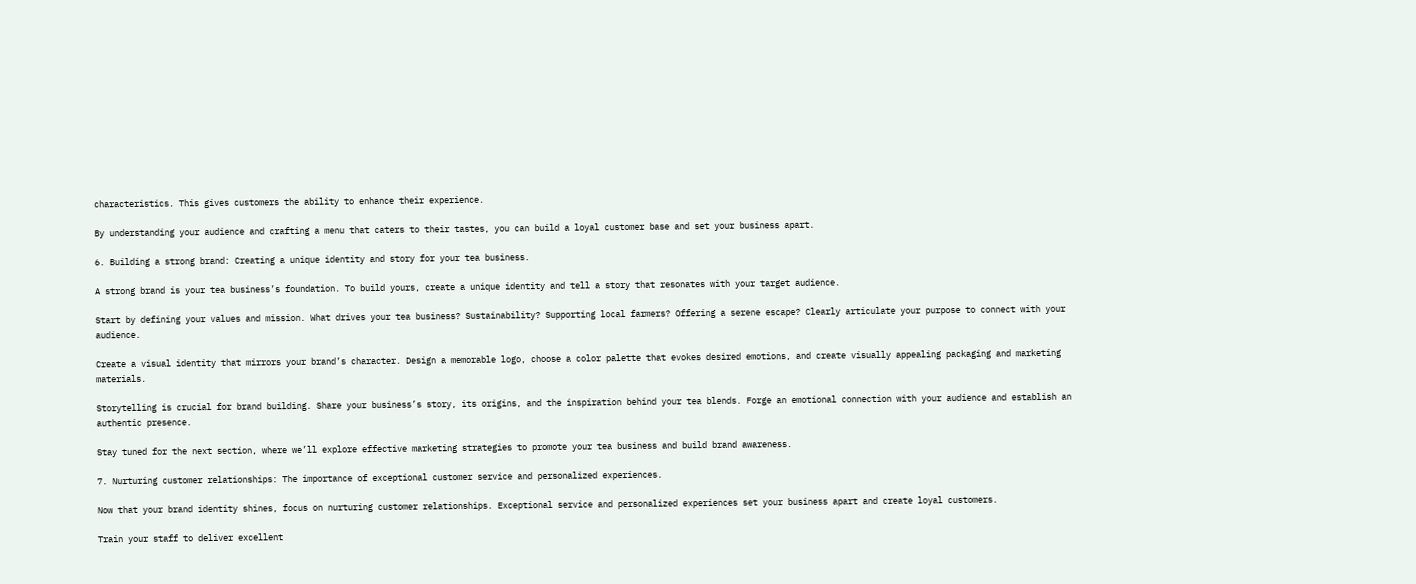characteristics. This gives customers the ability to enhance their experience.

By understanding your audience and crafting a menu that caters to their tastes, you can build a loyal customer base and set your business apart.

6. Building a strong brand: Creating a unique identity and story for your tea business.

A strong brand is your tea business’s foundation. To build yours, create a unique identity and tell a story that resonates with your target audience.

Start by defining your values and mission. What drives your tea business? Sustainability? Supporting local farmers? Offering a serene escape? Clearly articulate your purpose to connect with your audience.

Create a visual identity that mirrors your brand’s character. Design a memorable logo, choose a color palette that evokes desired emotions, and create visually appealing packaging and marketing materials.

Storytelling is crucial for brand building. Share your business’s story, its origins, and the inspiration behind your tea blends. Forge an emotional connection with your audience and establish an authentic presence.

Stay tuned for the next section, where we’ll explore effective marketing strategies to promote your tea business and build brand awareness.

7. Nurturing customer relationships: The importance of exceptional customer service and personalized experiences.

Now that your brand identity shines, focus on nurturing customer relationships. Exceptional service and personalized experiences set your business apart and create loyal customers.

Train your staff to deliver excellent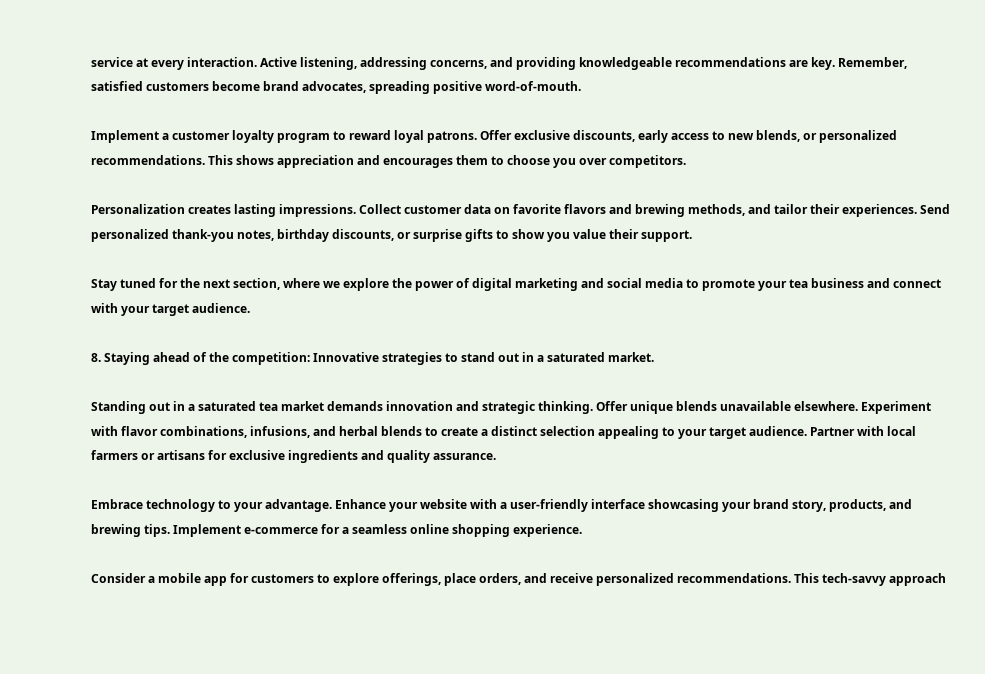service at every interaction. Active listening, addressing concerns, and providing knowledgeable recommendations are key. Remember, satisfied customers become brand advocates, spreading positive word-of-mouth.

Implement a customer loyalty program to reward loyal patrons. Offer exclusive discounts, early access to new blends, or personalized recommendations. This shows appreciation and encourages them to choose you over competitors.

Personalization creates lasting impressions. Collect customer data on favorite flavors and brewing methods, and tailor their experiences. Send personalized thank-you notes, birthday discounts, or surprise gifts to show you value their support.

Stay tuned for the next section, where we explore the power of digital marketing and social media to promote your tea business and connect with your target audience.

8. Staying ahead of the competition: Innovative strategies to stand out in a saturated market.

Standing out in a saturated tea market demands innovation and strategic thinking. Offer unique blends unavailable elsewhere. Experiment with flavor combinations, infusions, and herbal blends to create a distinct selection appealing to your target audience. Partner with local farmers or artisans for exclusive ingredients and quality assurance.

Embrace technology to your advantage. Enhance your website with a user-friendly interface showcasing your brand story, products, and brewing tips. Implement e-commerce for a seamless online shopping experience.

Consider a mobile app for customers to explore offerings, place orders, and receive personalized recommendations. This tech-savvy approach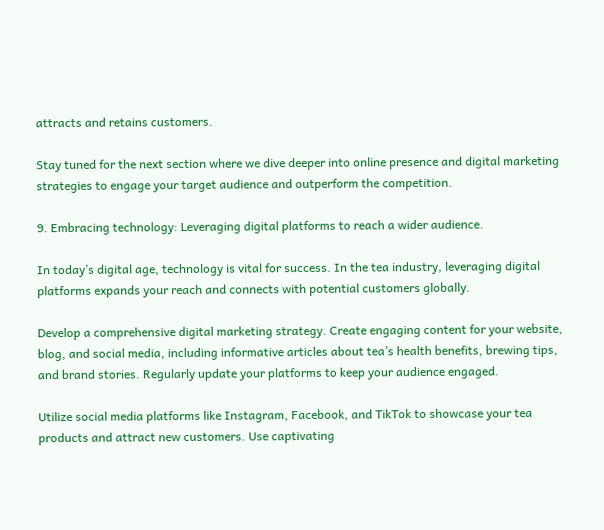attracts and retains customers.

Stay tuned for the next section where we dive deeper into online presence and digital marketing strategies to engage your target audience and outperform the competition.

9. Embracing technology: Leveraging digital platforms to reach a wider audience.

In today’s digital age, technology is vital for success. In the tea industry, leveraging digital platforms expands your reach and connects with potential customers globally.

Develop a comprehensive digital marketing strategy. Create engaging content for your website, blog, and social media, including informative articles about tea’s health benefits, brewing tips, and brand stories. Regularly update your platforms to keep your audience engaged.

Utilize social media platforms like Instagram, Facebook, and TikTok to showcase your tea products and attract new customers. Use captivating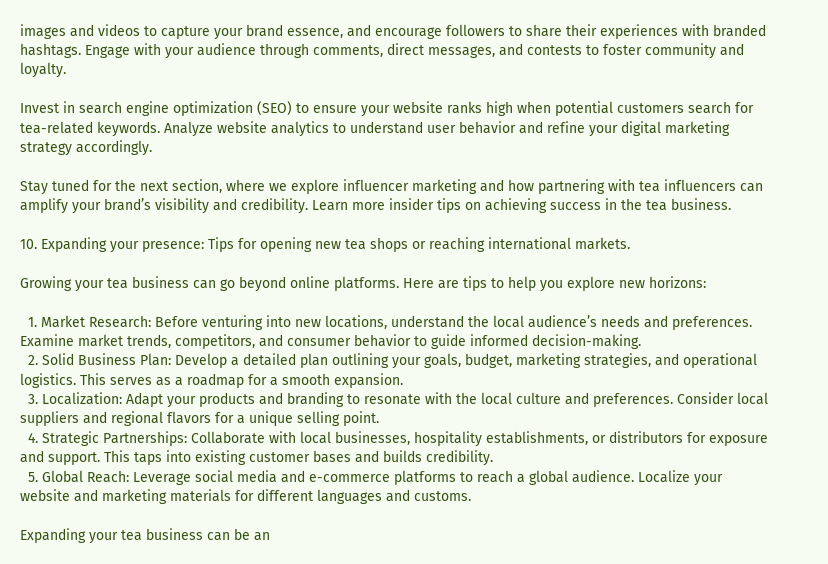images and videos to capture your brand essence, and encourage followers to share their experiences with branded hashtags. Engage with your audience through comments, direct messages, and contests to foster community and loyalty.

Invest in search engine optimization (SEO) to ensure your website ranks high when potential customers search for tea-related keywords. Analyze website analytics to understand user behavior and refine your digital marketing strategy accordingly.

Stay tuned for the next section, where we explore influencer marketing and how partnering with tea influencers can amplify your brand’s visibility and credibility. Learn more insider tips on achieving success in the tea business.

10. Expanding your presence: Tips for opening new tea shops or reaching international markets.

Growing your tea business can go beyond online platforms. Here are tips to help you explore new horizons:

  1. Market Research: Before venturing into new locations, understand the local audience’s needs and preferences. Examine market trends, competitors, and consumer behavior to guide informed decision-making.
  2. Solid Business Plan: Develop a detailed plan outlining your goals, budget, marketing strategies, and operational logistics. This serves as a roadmap for a smooth expansion.
  3. Localization: Adapt your products and branding to resonate with the local culture and preferences. Consider local suppliers and regional flavors for a unique selling point.
  4. Strategic Partnerships: Collaborate with local businesses, hospitality establishments, or distributors for exposure and support. This taps into existing customer bases and builds credibility.
  5. Global Reach: Leverage social media and e-commerce platforms to reach a global audience. Localize your website and marketing materials for different languages and customs.

Expanding your tea business can be an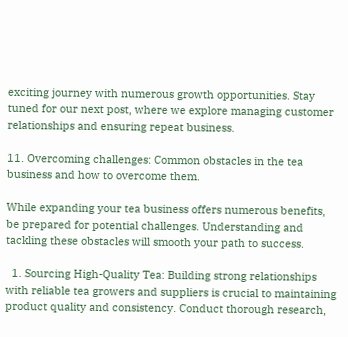exciting journey with numerous growth opportunities. Stay tuned for our next post, where we explore managing customer relationships and ensuring repeat business.

11. Overcoming challenges: Common obstacles in the tea business and how to overcome them.

While expanding your tea business offers numerous benefits, be prepared for potential challenges. Understanding and tackling these obstacles will smooth your path to success.

  1. Sourcing High-Quality Tea: Building strong relationships with reliable tea growers and suppliers is crucial to maintaining product quality and consistency. Conduct thorough research,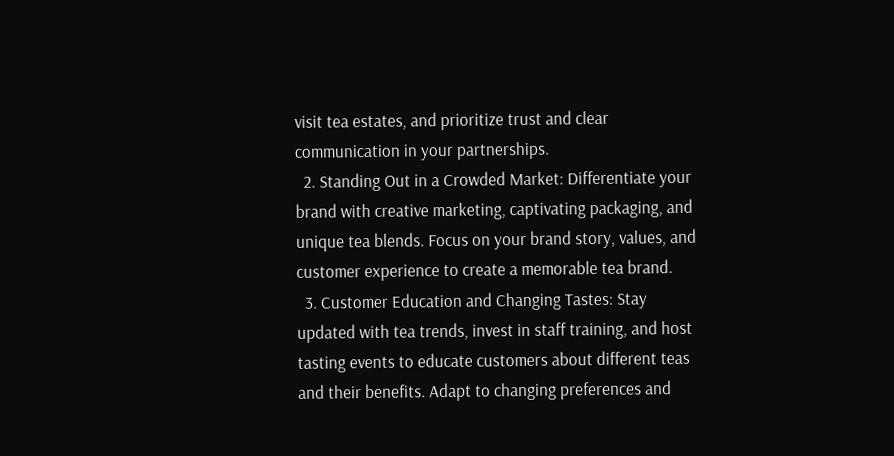visit tea estates, and prioritize trust and clear communication in your partnerships.
  2. Standing Out in a Crowded Market: Differentiate your brand with creative marketing, captivating packaging, and unique tea blends. Focus on your brand story, values, and customer experience to create a memorable tea brand.
  3. Customer Education and Changing Tastes: Stay updated with tea trends, invest in staff training, and host tasting events to educate customers about different teas and their benefits. Adapt to changing preferences and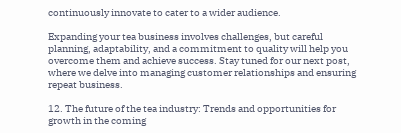continuously innovate to cater to a wider audience.

Expanding your tea business involves challenges, but careful planning, adaptability, and a commitment to quality will help you overcome them and achieve success. Stay tuned for our next post, where we delve into managing customer relationships and ensuring repeat business.

12. The future of the tea industry: Trends and opportunities for growth in the coming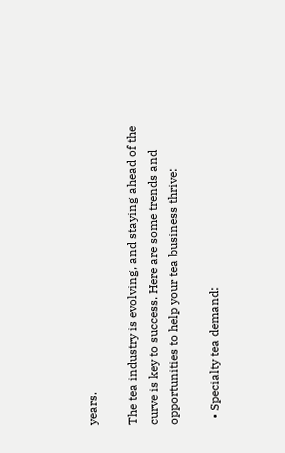years.

The tea industry is evolving, and staying ahead of the curve is key to success. Here are some trends and opportunities to help your tea business thrive:

  • Specialty tea demand: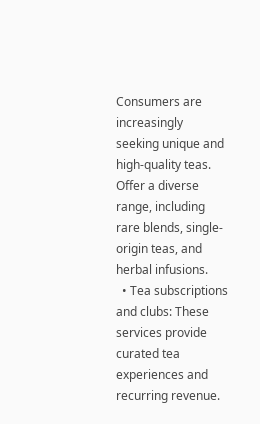Consumers are increasingly seeking unique and high-quality teas. Offer a diverse range, including rare blends, single-origin teas, and herbal infusions.
  • Tea subscriptions and clubs: These services provide curated tea experiences and recurring revenue.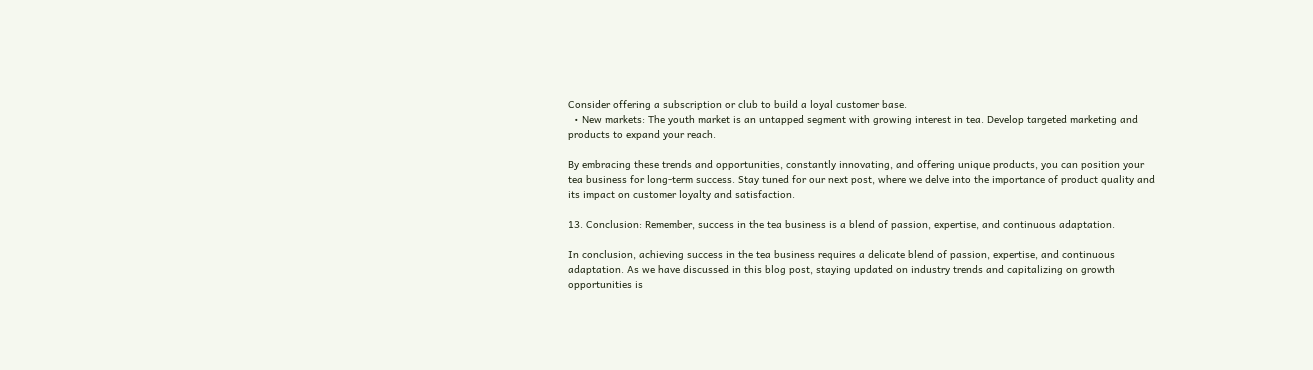Consider offering a subscription or club to build a loyal customer base.
  • New markets: The youth market is an untapped segment with growing interest in tea. Develop targeted marketing and products to expand your reach.

By embracing these trends and opportunities, constantly innovating, and offering unique products, you can position your tea business for long-term success. Stay tuned for our next post, where we delve into the importance of product quality and its impact on customer loyalty and satisfaction.

13. Conclusion: Remember, success in the tea business is a blend of passion, expertise, and continuous adaptation.

In conclusion, achieving success in the tea business requires a delicate blend of passion, expertise, and continuous adaptation. As we have discussed in this blog post, staying updated on industry trends and capitalizing on growth opportunities is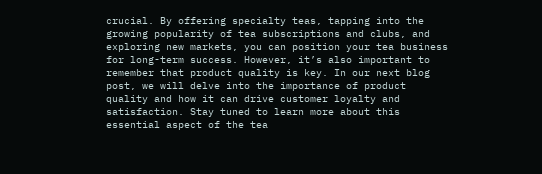crucial. By offering specialty teas, tapping into the growing popularity of tea subscriptions and clubs, and exploring new markets, you can position your tea business for long-term success. However, it’s also important to remember that product quality is key. In our next blog post, we will delve into the importance of product quality and how it can drive customer loyalty and satisfaction. Stay tuned to learn more about this essential aspect of the tea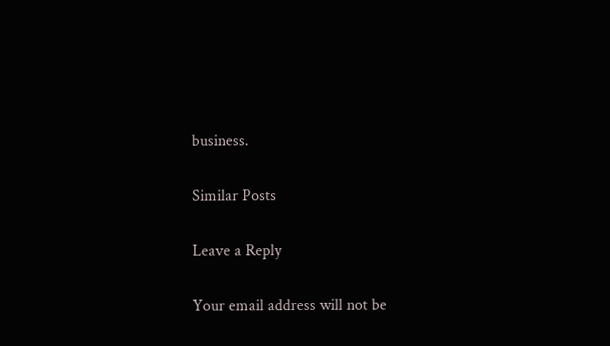business.

Similar Posts

Leave a Reply

Your email address will not be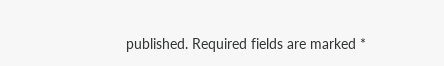published. Required fields are marked *